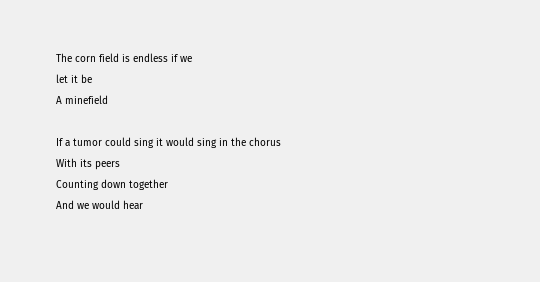The corn field is endless if we
let it be
A minefield

If a tumor could sing it would sing in the chorus
With its peers
Counting down together
And we would hear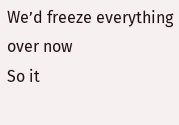We’d freeze everything over now
So it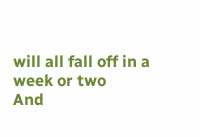will all fall off in a week or two
And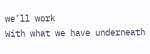we’ll work
With what we have underneath